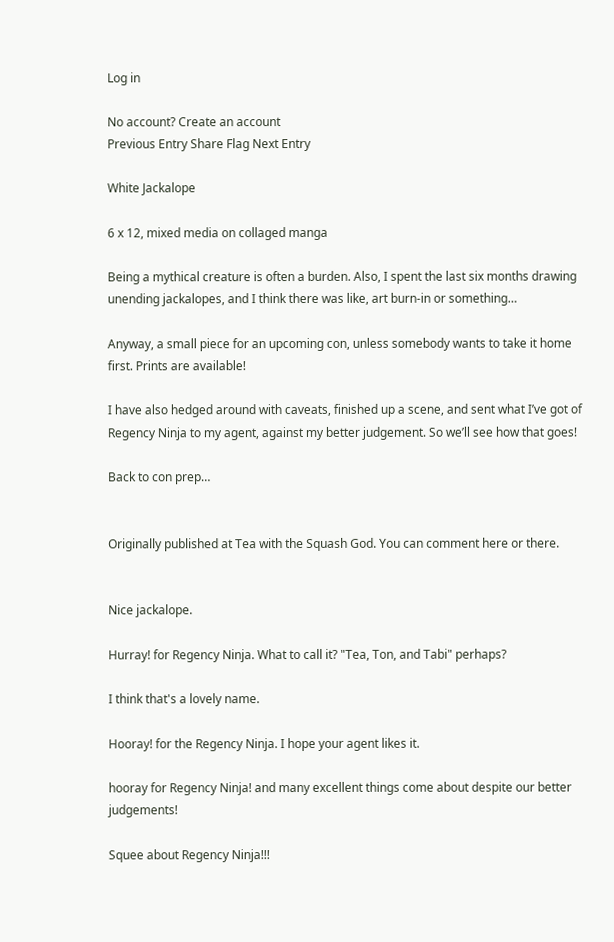Log in

No account? Create an account
Previous Entry Share Flag Next Entry

White Jackalope

6 x 12, mixed media on collaged manga

Being a mythical creature is often a burden. Also, I spent the last six months drawing unending jackalopes, and I think there was like, art burn-in or something…

Anyway, a small piece for an upcoming con, unless somebody wants to take it home first. Prints are available!

I have also hedged around with caveats, finished up a scene, and sent what I’ve got of Regency Ninja to my agent, against my better judgement. So we’ll see how that goes!

Back to con prep…


Originally published at Tea with the Squash God. You can comment here or there.


Nice jackalope.

Hurray! for Regency Ninja. What to call it? "Tea, Ton, and Tabi" perhaps?

I think that's a lovely name.

Hooray! for the Regency Ninja. I hope your agent likes it.

hooray for Regency Ninja! and many excellent things come about despite our better judgements!

Squee about Regency Ninja!!!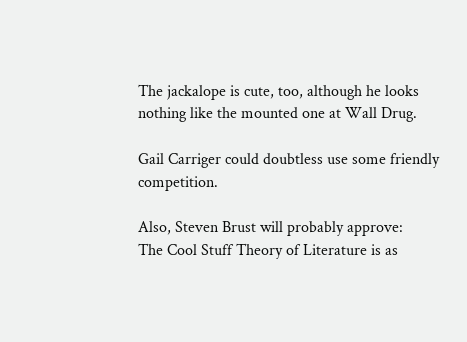The jackalope is cute, too, although he looks nothing like the mounted one at Wall Drug.

Gail Carriger could doubtless use some friendly competition.

Also, Steven Brust will probably approve:
The Cool Stuff Theory of Literature is as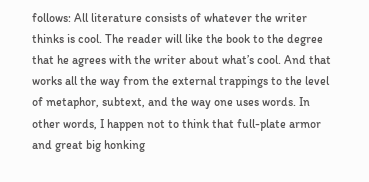follows: All literature consists of whatever the writer thinks is cool. The reader will like the book to the degree that he agrees with the writer about what’s cool. And that works all the way from the external trappings to the level of metaphor, subtext, and the way one uses words. In other words, I happen not to think that full-plate armor and great big honking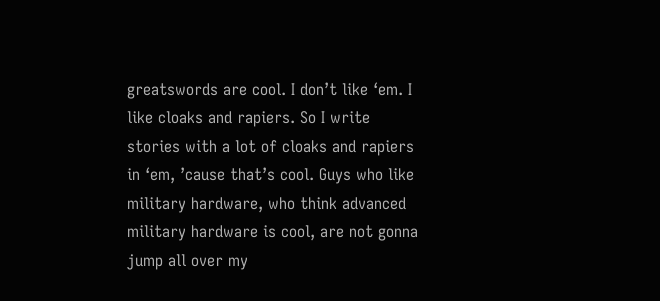greatswords are cool. I don’t like ‘em. I like cloaks and rapiers. So I write stories with a lot of cloaks and rapiers in ‘em, ’cause that’s cool. Guys who like military hardware, who think advanced military hardware is cool, are not gonna jump all over my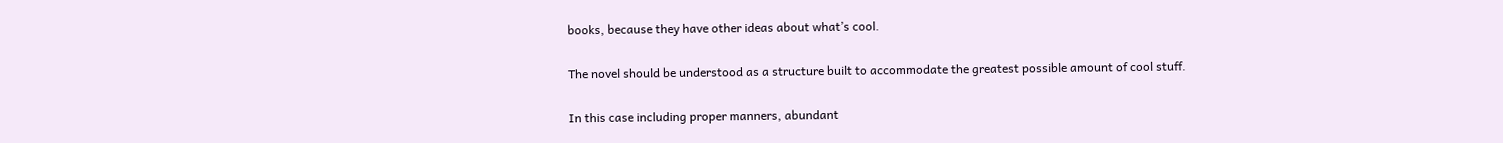books, because they have other ideas about what’s cool.

The novel should be understood as a structure built to accommodate the greatest possible amount of cool stuff.

In this case including proper manners, abundant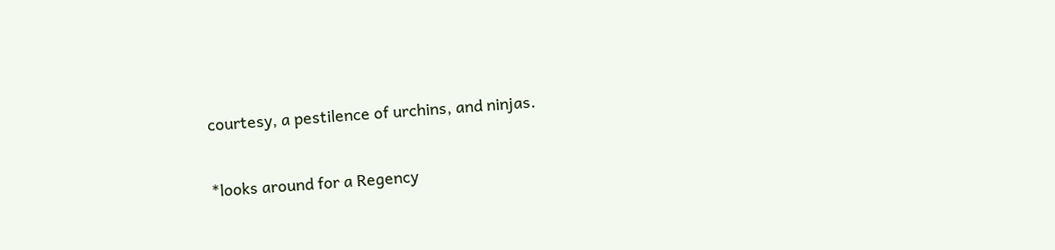courtesy, a pestilence of urchins, and ninjas.

*looks around for a Regency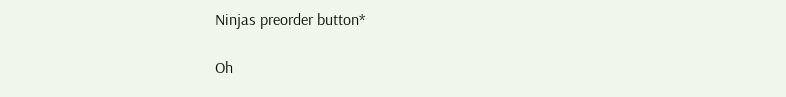Ninjas preorder button*

Oh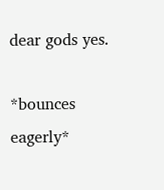dear gods yes.

*bounces eagerly*